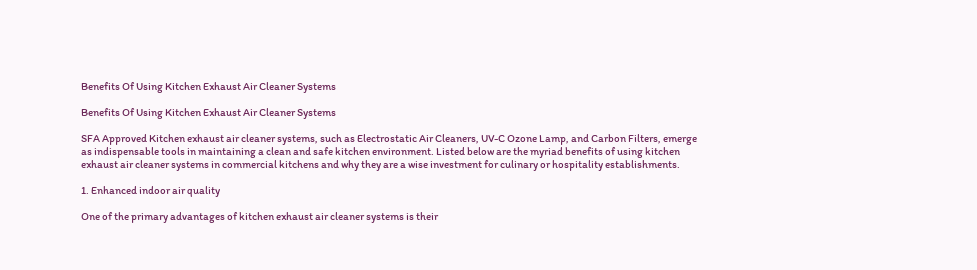Benefits Of Using Kitchen Exhaust Air Cleaner Systems

Benefits Of Using Kitchen Exhaust Air Cleaner Systems

SFA Approved Kitchen exhaust air cleaner systems, such as Electrostatic Air Cleaners, UV-C Ozone Lamp, and Carbon Filters, emerge as indispensable tools in maintaining a clean and safe kitchen environment. Listed below are the myriad benefits of using kitchen exhaust air cleaner systems in commercial kitchens and why they are a wise investment for culinary or hospitality establishments.

1. Enhanced indoor air quality

One of the primary advantages of kitchen exhaust air cleaner systems is their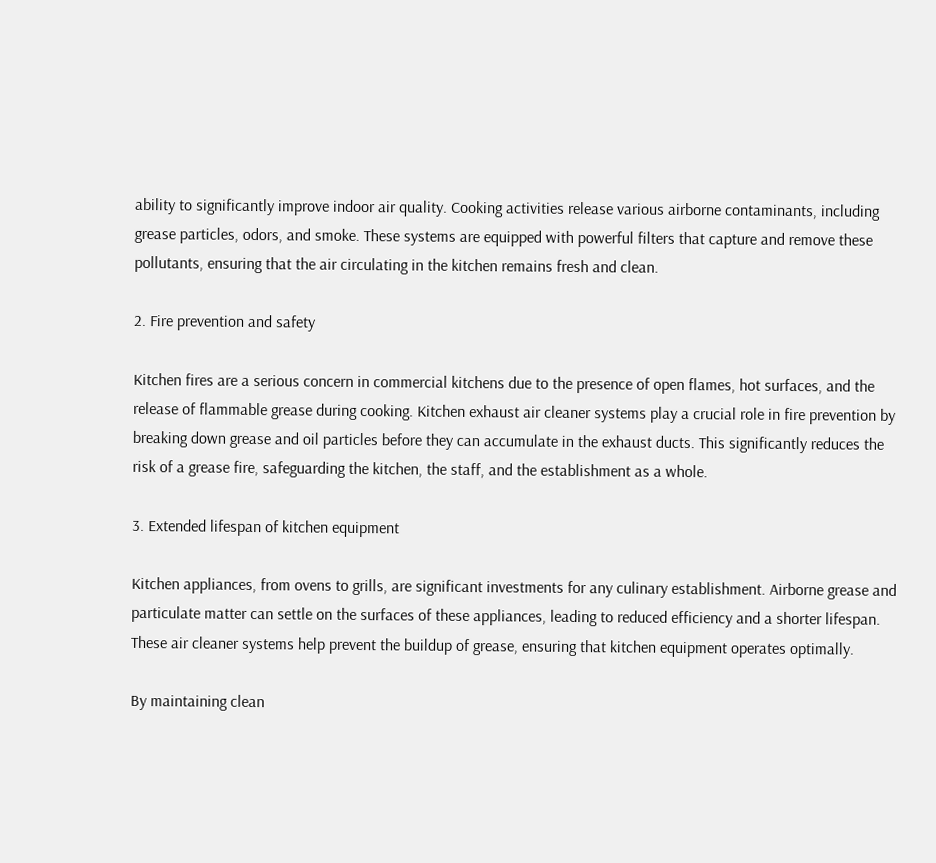ability to significantly improve indoor air quality. Cooking activities release various airborne contaminants, including grease particles, odors, and smoke. These systems are equipped with powerful filters that capture and remove these pollutants, ensuring that the air circulating in the kitchen remains fresh and clean.

2. Fire prevention and safety

Kitchen fires are a serious concern in commercial kitchens due to the presence of open flames, hot surfaces, and the release of flammable grease during cooking. Kitchen exhaust air cleaner systems play a crucial role in fire prevention by breaking down grease and oil particles before they can accumulate in the exhaust ducts. This significantly reduces the risk of a grease fire, safeguarding the kitchen, the staff, and the establishment as a whole.

3. Extended lifespan of kitchen equipment

Kitchen appliances, from ovens to grills, are significant investments for any culinary establishment. Airborne grease and particulate matter can settle on the surfaces of these appliances, leading to reduced efficiency and a shorter lifespan. These air cleaner systems help prevent the buildup of grease, ensuring that kitchen equipment operates optimally.

By maintaining clean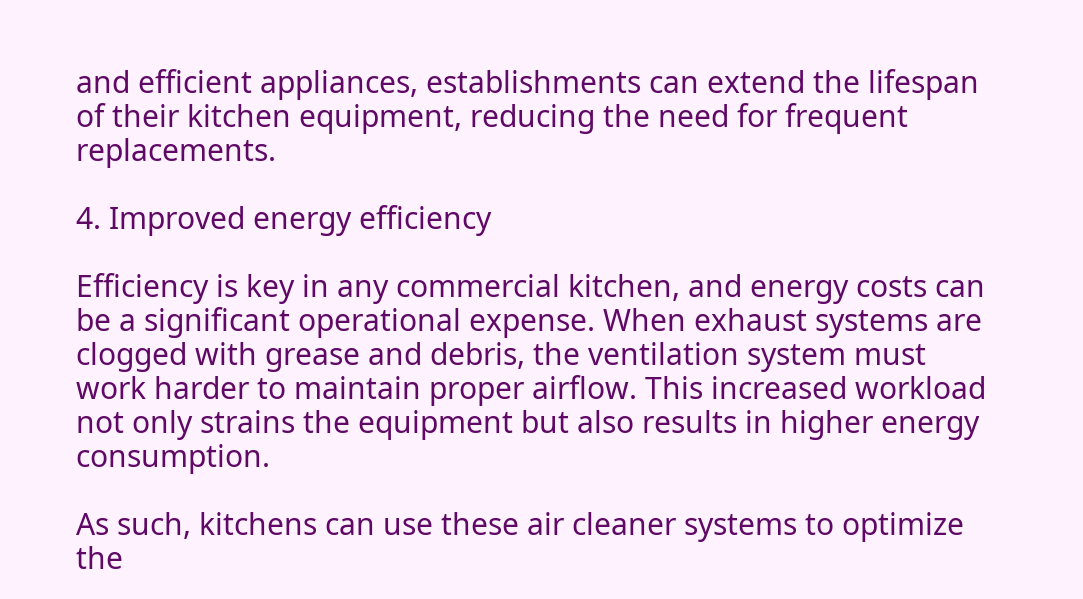and efficient appliances, establishments can extend the lifespan of their kitchen equipment, reducing the need for frequent replacements.

4. Improved energy efficiency

Efficiency is key in any commercial kitchen, and energy costs can be a significant operational expense. When exhaust systems are clogged with grease and debris, the ventilation system must work harder to maintain proper airflow. This increased workload not only strains the equipment but also results in higher energy consumption.

As such, kitchens can use these air cleaner systems to optimize the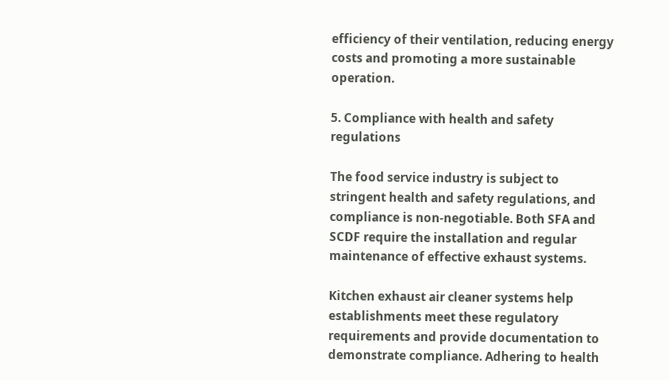efficiency of their ventilation, reducing energy costs and promoting a more sustainable operation.

5. Compliance with health and safety regulations

The food service industry is subject to stringent health and safety regulations, and compliance is non-negotiable. Both SFA and SCDF require the installation and regular maintenance of effective exhaust systems.

Kitchen exhaust air cleaner systems help establishments meet these regulatory requirements and provide documentation to demonstrate compliance. Adhering to health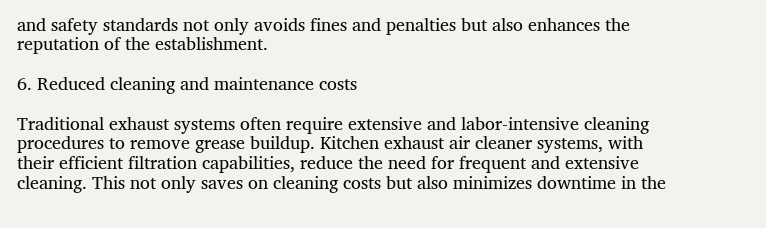and safety standards not only avoids fines and penalties but also enhances the reputation of the establishment.

6. Reduced cleaning and maintenance costs

Traditional exhaust systems often require extensive and labor-intensive cleaning procedures to remove grease buildup. Kitchen exhaust air cleaner systems, with their efficient filtration capabilities, reduce the need for frequent and extensive cleaning. This not only saves on cleaning costs but also minimizes downtime in the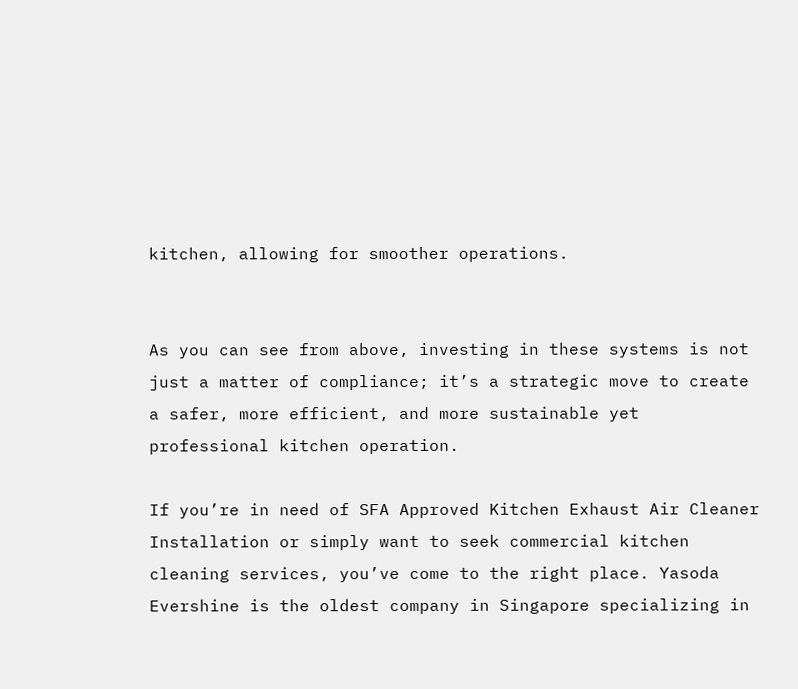kitchen, allowing for smoother operations.


As you can see from above, investing in these systems is not just a matter of compliance; it’s a strategic move to create a safer, more efficient, and more sustainable yet professional kitchen operation.

If you’re in need of SFA Approved Kitchen Exhaust Air Cleaner Installation or simply want to seek commercial kitchen cleaning services, you’ve come to the right place. Yasoda Evershine is the oldest company in Singapore specializing in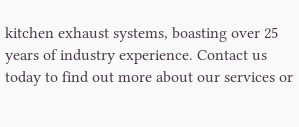kitchen exhaust systems, boasting over 25 years of industry experience. Contact us today to find out more about our services or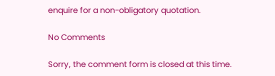enquire for a non-obligatory quotation.

No Comments

Sorry, the comment form is closed at this time.